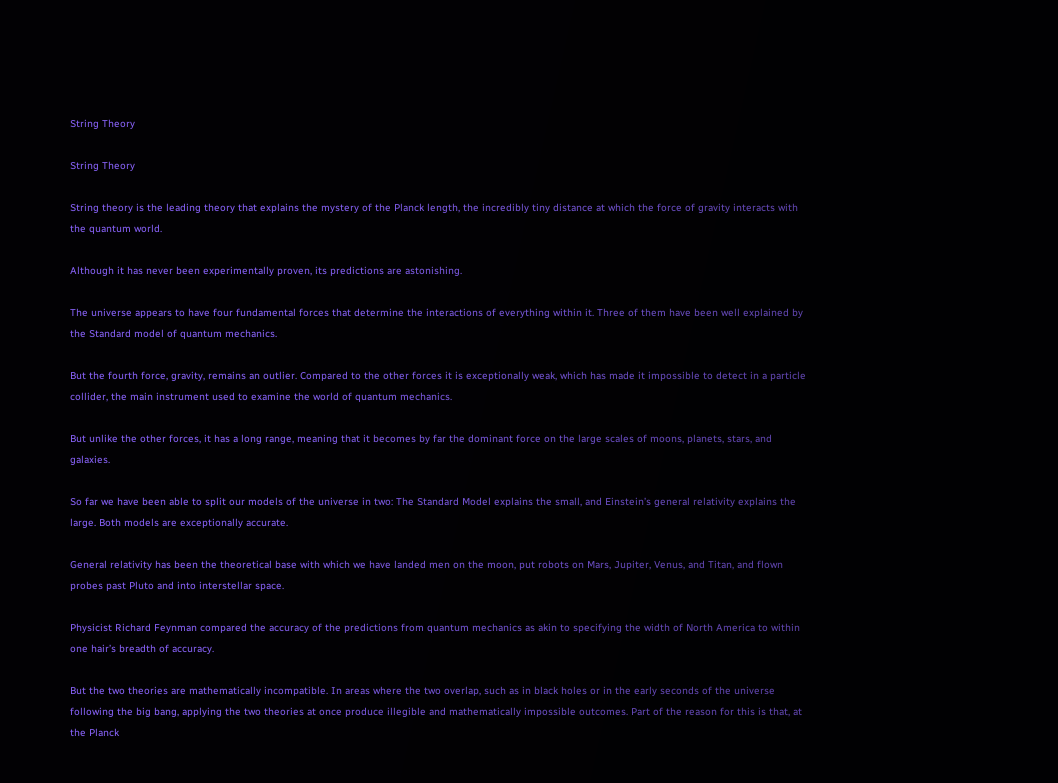String Theory

String Theory

String theory is the leading theory that explains the mystery of the Planck length, the incredibly tiny distance at which the force of gravity interacts with the quantum world.

Although it has never been experimentally proven, its predictions are astonishing.

The universe appears to have four fundamental forces that determine the interactions of everything within it. Three of them have been well explained by the Standard model of quantum mechanics.

But the fourth force, gravity, remains an outlier. Compared to the other forces it is exceptionally weak, which has made it impossible to detect in a particle collider, the main instrument used to examine the world of quantum mechanics.

But unlike the other forces, it has a long range, meaning that it becomes by far the dominant force on the large scales of moons, planets, stars, and galaxies.

So far we have been able to split our models of the universe in two: The Standard Model explains the small, and Einstein’s general relativity explains the large. Both models are exceptionally accurate.

General relativity has been the theoretical base with which we have landed men on the moon, put robots on Mars, Jupiter, Venus, and Titan, and flown probes past Pluto and into interstellar space.

Physicist Richard Feynman compared the accuracy of the predictions from quantum mechanics as akin to specifying the width of North America to within one hair’s breadth of accuracy.

But the two theories are mathematically incompatible. In areas where the two overlap, such as in black holes or in the early seconds of the universe following the big bang, applying the two theories at once produce illegible and mathematically impossible outcomes. Part of the reason for this is that, at the Planck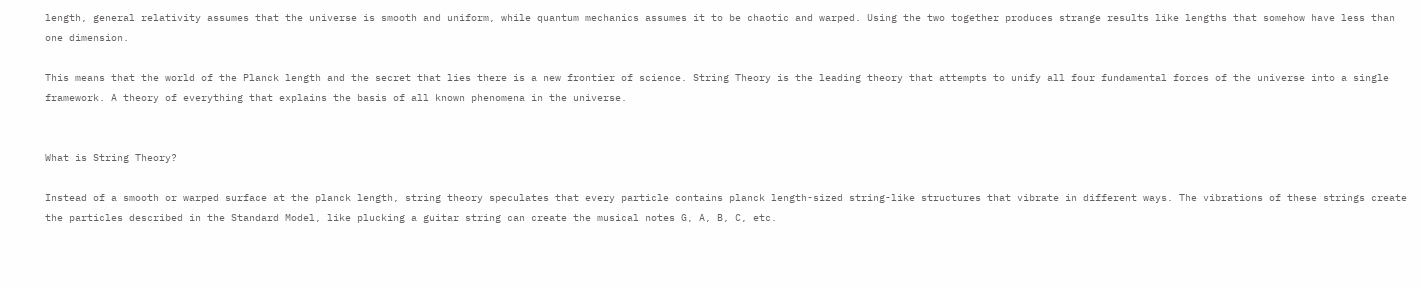length, general relativity assumes that the universe is smooth and uniform, while quantum mechanics assumes it to be chaotic and warped. Using the two together produces strange results like lengths that somehow have less than one dimension.

This means that the world of the Planck length and the secret that lies there is a new frontier of science. String Theory is the leading theory that attempts to unify all four fundamental forces of the universe into a single framework. A theory of everything that explains the basis of all known phenomena in the universe.


What is String Theory?

Instead of a smooth or warped surface at the planck length, string theory speculates that every particle contains planck length-sized string-like structures that vibrate in different ways. The vibrations of these strings create the particles described in the Standard Model, like plucking a guitar string can create the musical notes G, A, B, C, etc.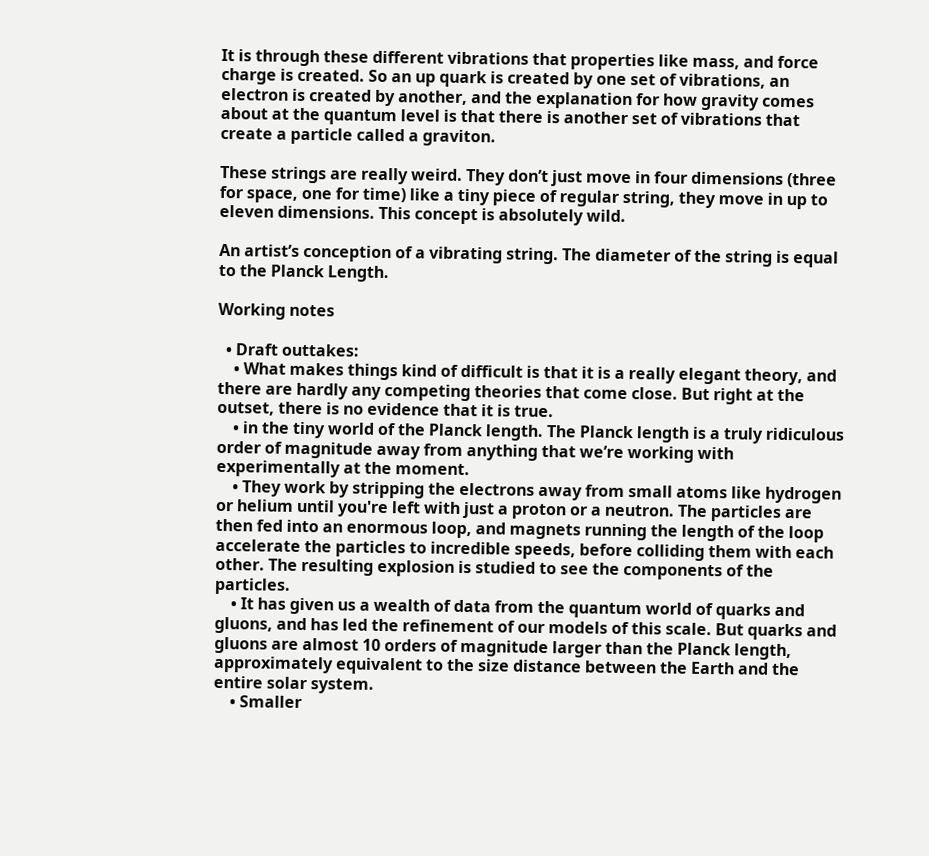It is through these different vibrations that properties like mass, and force charge is created. So an up quark is created by one set of vibrations, an electron is created by another, and the explanation for how gravity comes about at the quantum level is that there is another set of vibrations that create a particle called a graviton.

These strings are really weird. They don’t just move in four dimensions (three for space, one for time) like a tiny piece of regular string, they move in up to eleven dimensions. This concept is absolutely wild.

An artist’s conception of a vibrating string. The diameter of the string is equal to the Planck Length.

Working notes

  • Draft outtakes:
    • What makes things kind of difficult is that it is a really elegant theory, and there are hardly any competing theories that come close. But right at the outset, there is no evidence that it is true.
    • in the tiny world of the Planck length. The Planck length is a truly ridiculous order of magnitude away from anything that we’re working with experimentally at the moment.
    • They work by stripping the electrons away from small atoms like hydrogen or helium until you're left with just a proton or a neutron. The particles are then fed into an enormous loop, and magnets running the length of the loop accelerate the particles to incredible speeds, before colliding them with each other. The resulting explosion is studied to see the components of the particles.
    • It has given us a wealth of data from the quantum world of quarks and gluons, and has led the refinement of our models of this scale. But quarks and gluons are almost 10 orders of magnitude larger than the Planck length, approximately equivalent to the size distance between the Earth and the entire solar system.
    • Smaller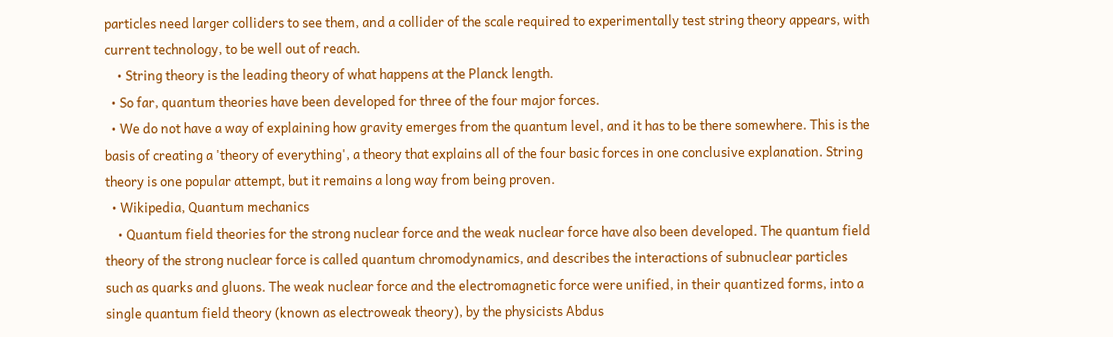particles need larger colliders to see them, and a collider of the scale required to experimentally test string theory appears, with current technology, to be well out of reach.
    • String theory is the leading theory of what happens at the Planck length.
  • So far, quantum theories have been developed for three of the four major forces.
  • We do not have a way of explaining how gravity emerges from the quantum level, and it has to be there somewhere. This is the basis of creating a 'theory of everything', a theory that explains all of the four basic forces in one conclusive explanation. String theory is one popular attempt, but it remains a long way from being proven.
  • Wikipedia, Quantum mechanics
    • Quantum field theories for the strong nuclear force and the weak nuclear force have also been developed. The quantum field theory of the strong nuclear force is called quantum chromodynamics, and describes the interactions of subnuclear particles such as quarks and gluons. The weak nuclear force and the electromagnetic force were unified, in their quantized forms, into a single quantum field theory (known as electroweak theory), by the physicists Abdus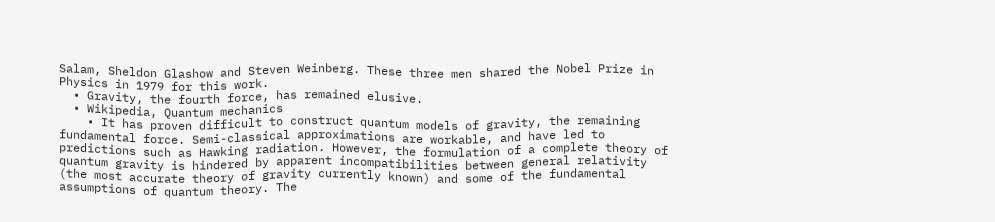Salam, Sheldon Glashow and Steven Weinberg. These three men shared the Nobel Prize in Physics in 1979 for this work.
  • Gravity, the fourth force, has remained elusive.
  • Wikipedia, Quantum mechanics
    • It has proven difficult to construct quantum models of gravity, the remaining fundamental force. Semi-classical approximations are workable, and have led to predictions such as Hawking radiation. However, the formulation of a complete theory of quantum gravity is hindered by apparent incompatibilities between general relativity (the most accurate theory of gravity currently known) and some of the fundamental assumptions of quantum theory. The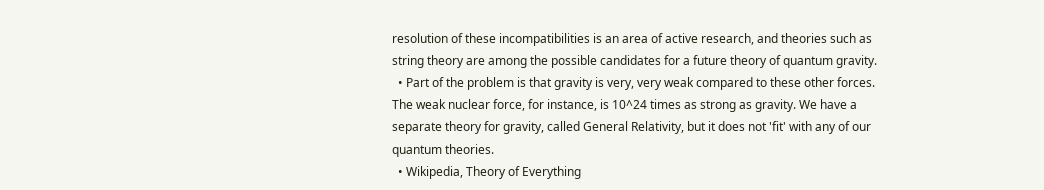resolution of these incompatibilities is an area of active research, and theories such as string theory are among the possible candidates for a future theory of quantum gravity.
  • Part of the problem is that gravity is very, very weak compared to these other forces. The weak nuclear force, for instance, is 10^24 times as strong as gravity. We have a separate theory for gravity, called General Relativity, but it does not 'fit' with any of our quantum theories.
  • Wikipedia, Theory of Everything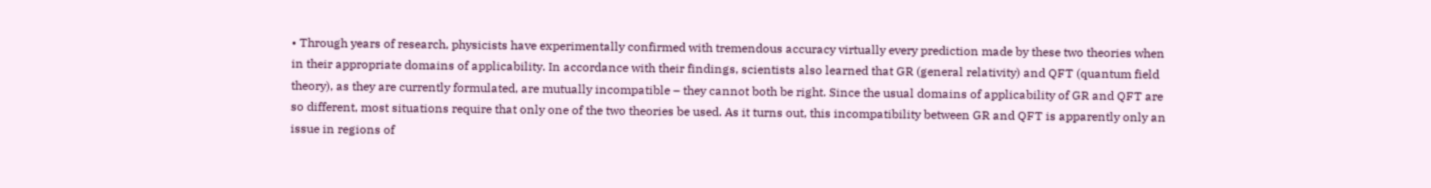• Through years of research, physicists have experimentally confirmed with tremendous accuracy virtually every prediction made by these two theories when in their appropriate domains of applicability. In accordance with their findings, scientists also learned that GR (general relativity) and QFT (quantum field theory), as they are currently formulated, are mutually incompatible – they cannot both be right. Since the usual domains of applicability of GR and QFT are so different, most situations require that only one of the two theories be used. As it turns out, this incompatibility between GR and QFT is apparently only an issue in regions of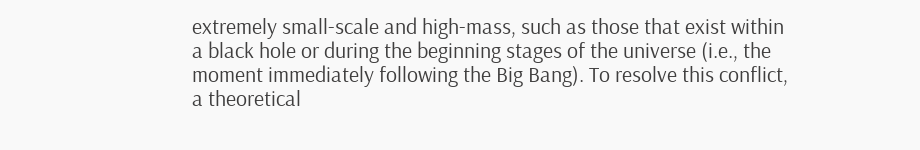extremely small-scale and high-mass, such as those that exist within a black hole or during the beginning stages of the universe (i.e., the moment immediately following the Big Bang). To resolve this conflict, a theoretical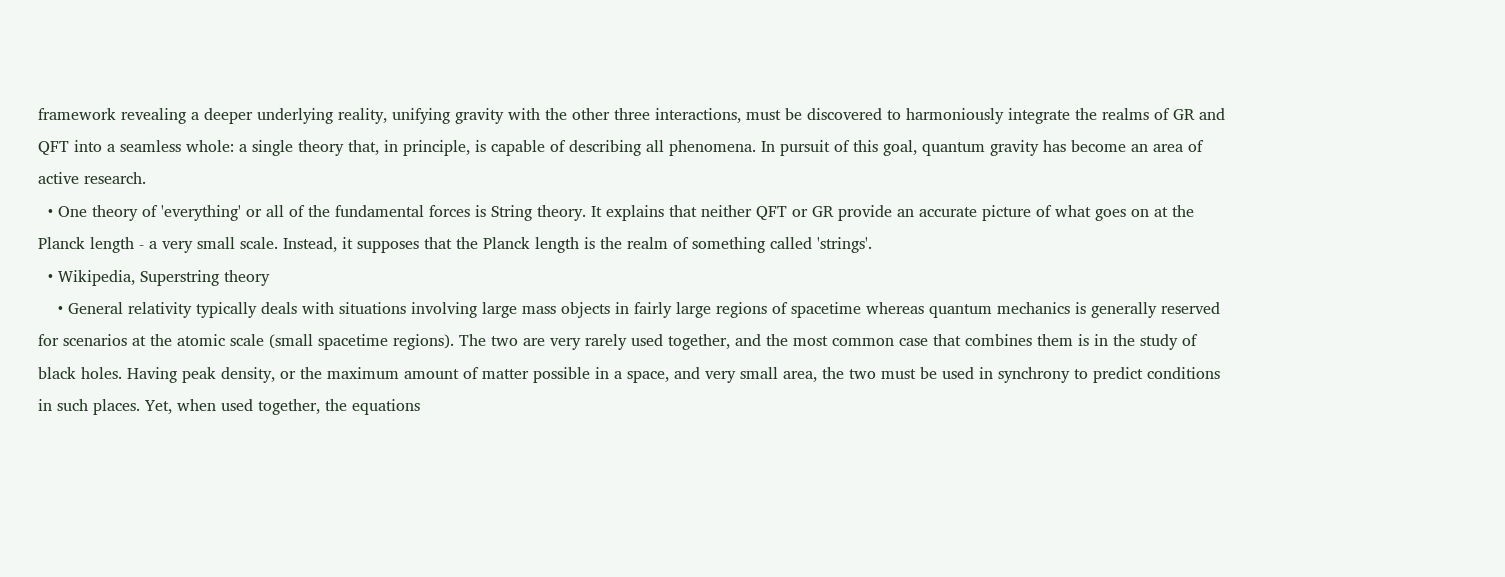framework revealing a deeper underlying reality, unifying gravity with the other three interactions, must be discovered to harmoniously integrate the realms of GR and QFT into a seamless whole: a single theory that, in principle, is capable of describing all phenomena. In pursuit of this goal, quantum gravity has become an area of active research.
  • One theory of 'everything' or all of the fundamental forces is String theory. It explains that neither QFT or GR provide an accurate picture of what goes on at the Planck length - a very small scale. Instead, it supposes that the Planck length is the realm of something called 'strings'.
  • Wikipedia, Superstring theory
    • General relativity typically deals with situations involving large mass objects in fairly large regions of spacetime whereas quantum mechanics is generally reserved for scenarios at the atomic scale (small spacetime regions). The two are very rarely used together, and the most common case that combines them is in the study of black holes. Having peak density, or the maximum amount of matter possible in a space, and very small area, the two must be used in synchrony to predict conditions in such places. Yet, when used together, the equations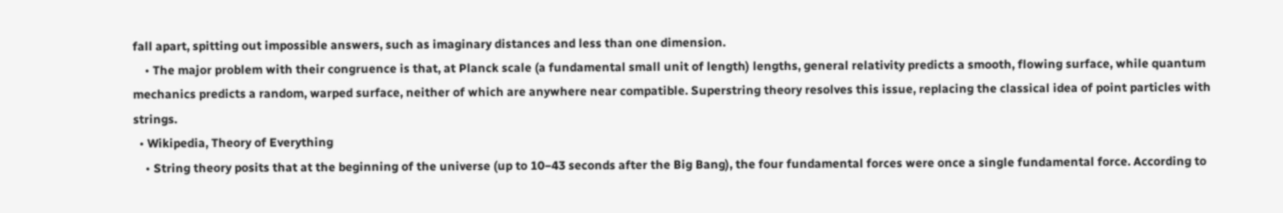fall apart, spitting out impossible answers, such as imaginary distances and less than one dimension.
    • The major problem with their congruence is that, at Planck scale (a fundamental small unit of length) lengths, general relativity predicts a smooth, flowing surface, while quantum mechanics predicts a random, warped surface, neither of which are anywhere near compatible. Superstring theory resolves this issue, replacing the classical idea of point particles with strings.
  • Wikipedia, Theory of Everything
    • String theory posits that at the beginning of the universe (up to 10−43 seconds after the Big Bang), the four fundamental forces were once a single fundamental force. According to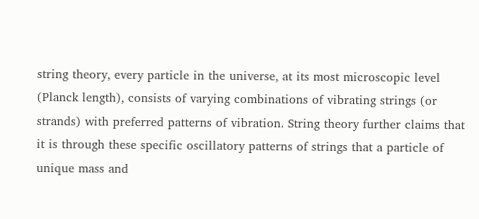string theory, every particle in the universe, at its most microscopic level (Planck length), consists of varying combinations of vibrating strings (or strands) with preferred patterns of vibration. String theory further claims that it is through these specific oscillatory patterns of strings that a particle of unique mass and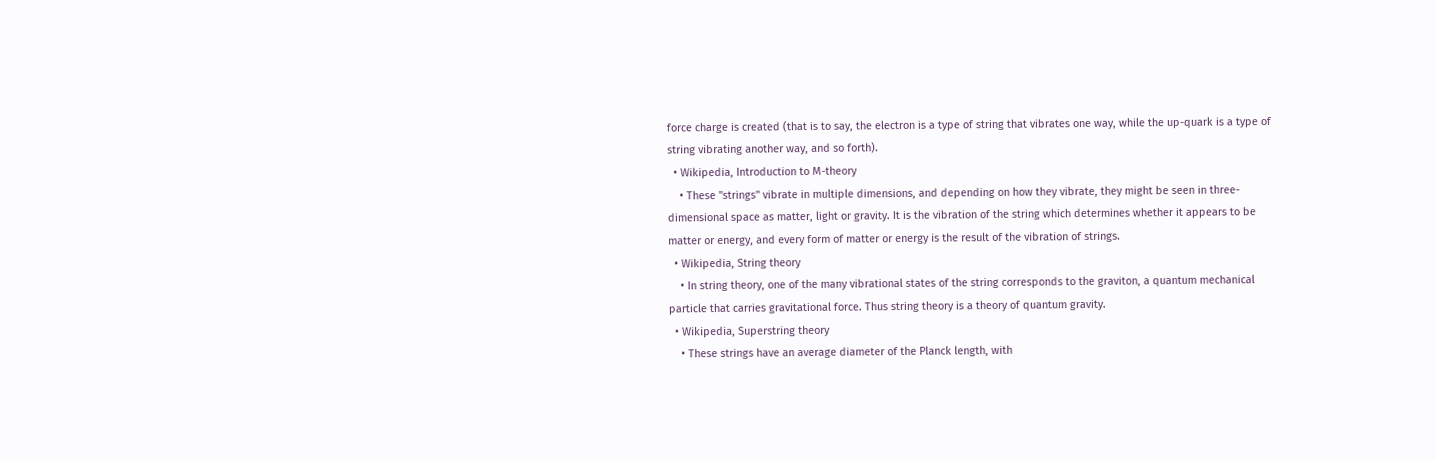force charge is created (that is to say, the electron is a type of string that vibrates one way, while the up-quark is a type of string vibrating another way, and so forth).
  • Wikipedia, Introduction to M-theory
    • These "strings" vibrate in multiple dimensions, and depending on how they vibrate, they might be seen in three-dimensional space as matter, light or gravity. It is the vibration of the string which determines whether it appears to be matter or energy, and every form of matter or energy is the result of the vibration of strings.
  • Wikipedia, String theory
    • In string theory, one of the many vibrational states of the string corresponds to the graviton, a quantum mechanical particle that carries gravitational force. Thus string theory is a theory of quantum gravity.
  • Wikipedia, Superstring theory
    • These strings have an average diameter of the Planck length, with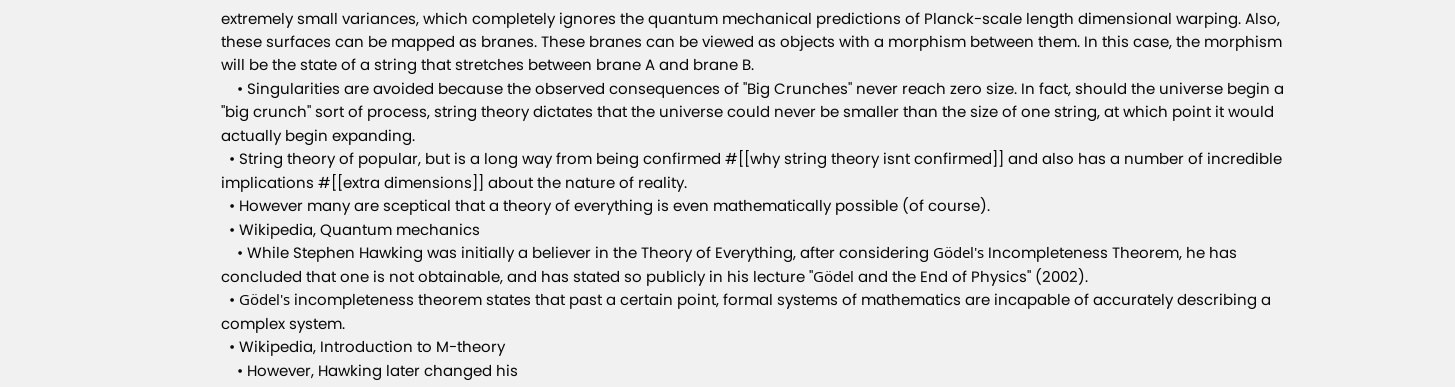extremely small variances, which completely ignores the quantum mechanical predictions of Planck-scale length dimensional warping. Also, these surfaces can be mapped as branes. These branes can be viewed as objects with a morphism between them. In this case, the morphism will be the state of a string that stretches between brane A and brane B.
    • Singularities are avoided because the observed consequences of "Big Crunches" never reach zero size. In fact, should the universe begin a "big crunch" sort of process, string theory dictates that the universe could never be smaller than the size of one string, at which point it would actually begin expanding.
  • String theory of popular, but is a long way from being confirmed #[[why string theory isnt confirmed]] and also has a number of incredible implications #[[extra dimensions]] about the nature of reality.
  • However many are sceptical that a theory of everything is even mathematically possible (of course).
  • Wikipedia, Quantum mechanics
    • While Stephen Hawking was initially a believer in the Theory of Everything, after considering Gödel's Incompleteness Theorem, he has concluded that one is not obtainable, and has stated so publicly in his lecture "Gödel and the End of Physics" (2002).
  • Gödel's incompleteness theorem states that past a certain point, formal systems of mathematics are incapable of accurately describing a complex system.
  • Wikipedia, Introduction to M-theory
    • However, Hawking later changed his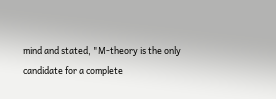mind and stated, "M-theory is the only candidate for a complete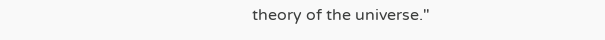theory of the universe."